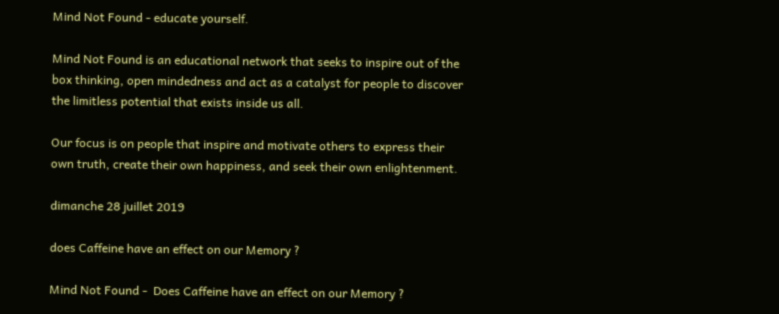Mind Not Found - educate yourself.

Mind Not Found is an educational network that seeks to inspire out of the box thinking, open mindedness and act as a catalyst for people to discover the limitless potential that exists inside us all.

Our focus is on people that inspire and motivate others to express their own truth, create their own happiness, and seek their own enlightenment.

dimanche 28 juillet 2019

does Caffeine have an effect on our Memory ?

Mind Not Found -  Does Caffeine have an effect on our Memory ?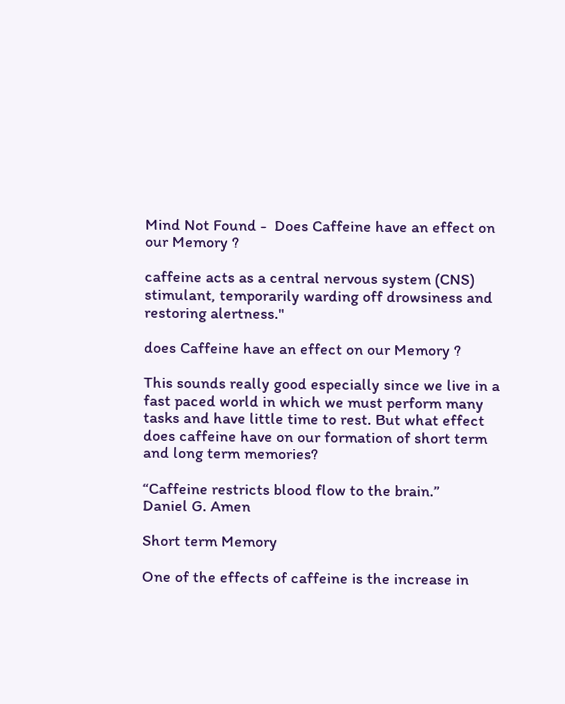Mind Not Found -  Does Caffeine have an effect on our Memory ?

caffeine acts as a central nervous system (CNS) stimulant, temporarily warding off drowsiness and restoring alertness."

does Caffeine have an effect on our Memory ?

This sounds really good especially since we live in a fast paced world in which we must perform many tasks and have little time to rest. But what effect does caffeine have on our formation of short term and long term memories?

“Caffeine restricts blood flow to the brain.”
Daniel G. Amen

Short term Memory

One of the effects of caffeine is the increase in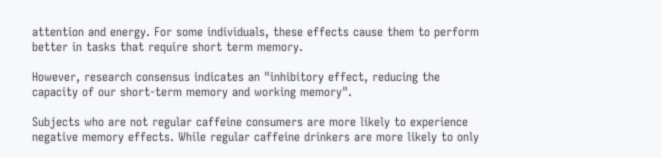attention and energy. For some individuals, these effects cause them to perform better in tasks that require short term memory.

However, research consensus indicates an "inhibitory effect, reducing the capacity of our short-term memory and working memory".

Subjects who are not regular caffeine consumers are more likely to experience negative memory effects. While regular caffeine drinkers are more likely to only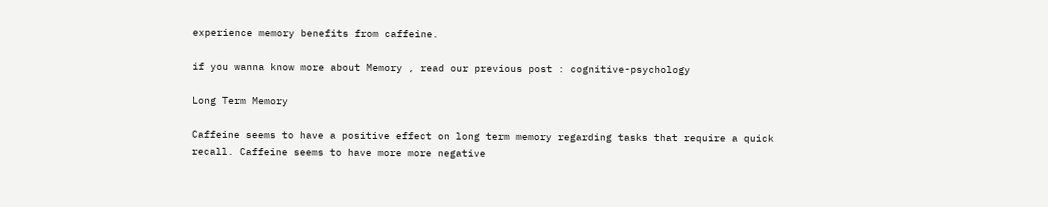experience memory benefits from caffeine.

if you wanna know more about Memory , read our previous post : cognitive-psychology

Long Term Memory

Caffeine seems to have a positive effect on long term memory regarding tasks that require a quick recall. Caffeine seems to have more more negative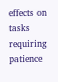effects on tasks requiring patience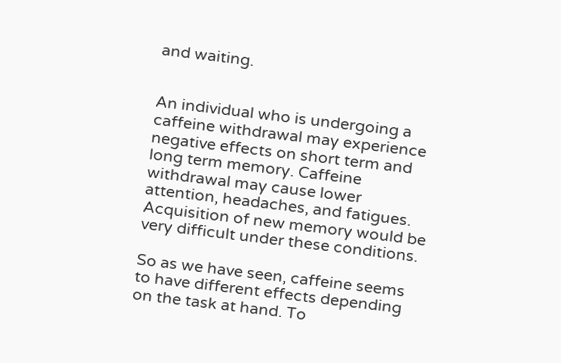and waiting.


An individual who is undergoing a caffeine withdrawal may experience negative effects on short term and long term memory. Caffeine withdrawal may cause lower attention, headaches, and fatigues. Acquisition of new memory would be very difficult under these conditions.

So as we have seen, caffeine seems to have different effects depending on the task at hand. To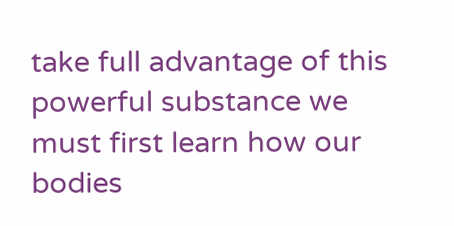take full advantage of this powerful substance we must first learn how our bodies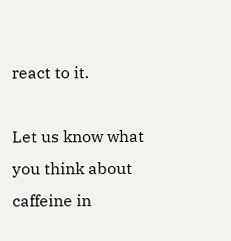react to it.

Let us know what you think about caffeine in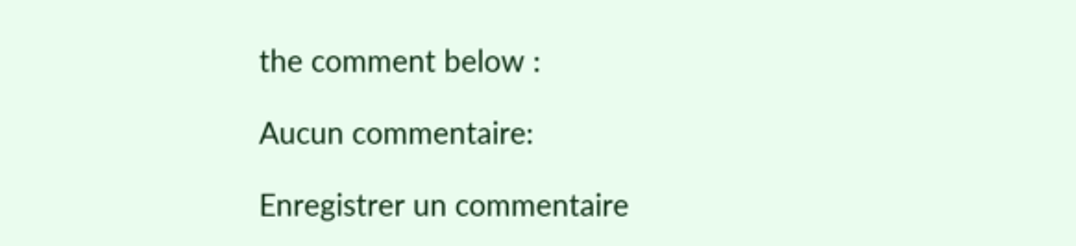the comment below :

Aucun commentaire:

Enregistrer un commentaire